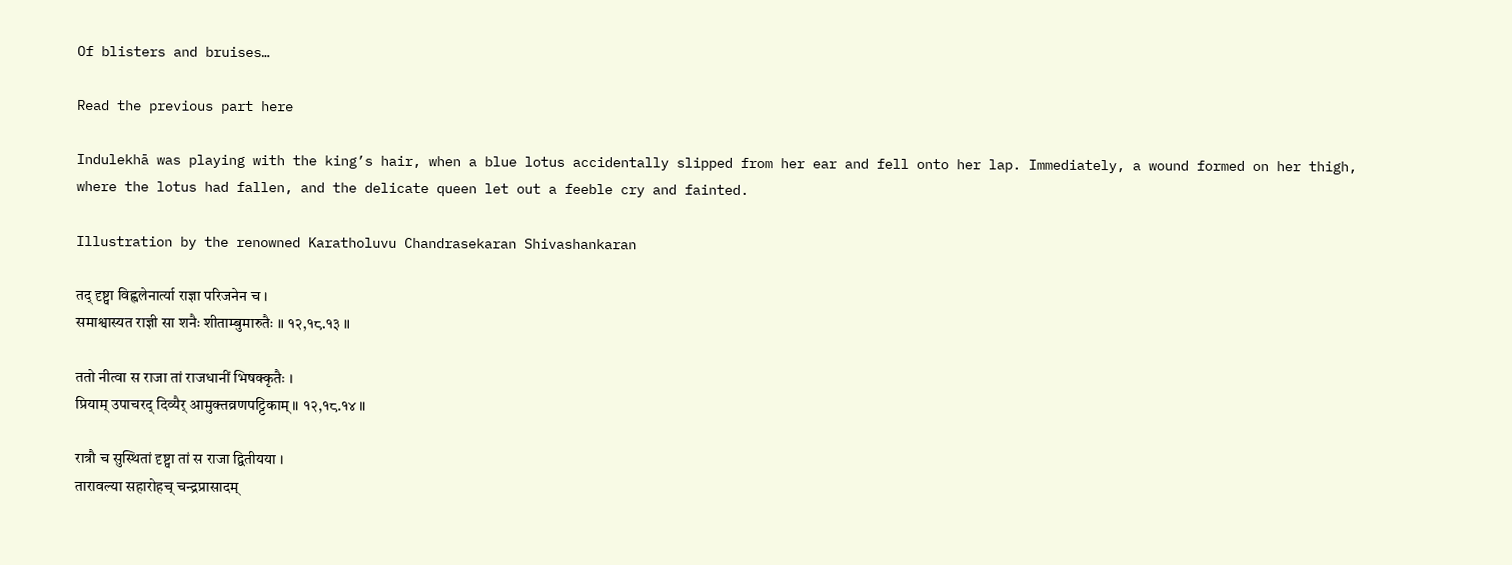Of blisters and bruises…

Read the previous part here

Indulekhā was playing with the king’s hair, when a blue lotus accidentally slipped from her ear and fell onto her lap. Immediately, a wound formed on her thigh, where the lotus had fallen, and the delicate queen let out a feeble cry and fainted.

Illustration by the renowned Karatholuvu Chandrasekaran Shivashankaran

तद् दृष्ट्वा विह्वलेनार्त्या राज्ञा परिजनेन च ।
समाश्वास्यत राज्ञी सा शनैः शीताम्बुमारुतैः ॥ १२,१८.१३ ॥

ततो नीत्वा स राजा तां राजधानीं भिषक्कृतैः ।
प्रियाम् उपाचरद् दिव्यैर् आमुक्तव्रणपट्टिकाम् ॥ १२,१८.१४ ॥

रात्रौ च सुस्थितां दृष्ट्वा तां स राजा द्वितीयया ।
तारावल्या सहारोहच् चन्द्रप्रासादम्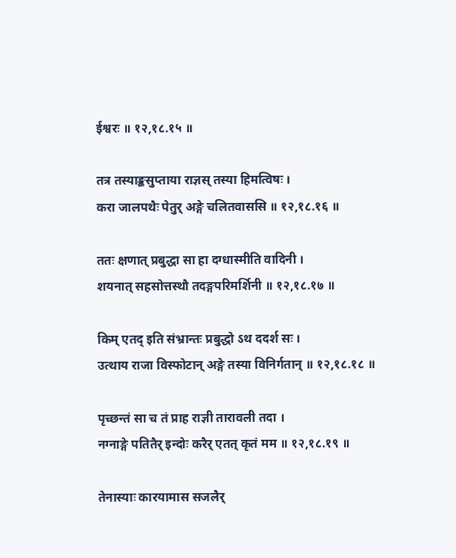ईश्वरः ॥ १२,१८.१५ ॥

तत्र तस्याङ्कसुप्ताया राज्ञस् तस्या हिमत्विषः ।
करा जालपथैः पेतुर् अङ्गे चलितवाससि ॥ १२,१८.१६ ॥

ततः क्षणात् प्रबुद्धा सा हा दग्धास्मीति वादिनी ।
शयनात् सहसोत्तस्थौ तदङ्गपरिमर्शिनी ॥ १२,१८.१७ ॥

किम् एतद् इति संभ्रान्तः प्रबुद्धो ऽथ ददर्श सः ।
उत्थाय राजा विस्फोटान् अङ्गे तस्या विनिर्गतान् ॥ १२,१८.१८ ॥

पृच्छन्तं सा च तं प्राह राज्ञी तारावली तदा ।
नग्नाङ्गे पतितैर् इन्दोः करैर् एतत् कृतं मम ॥ १२,१८.१९ ॥

तेनास्याः कारयामास सजलैर्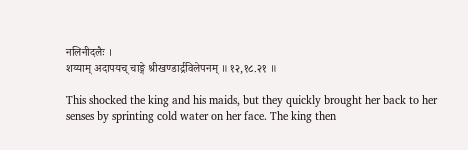नलिनीदलैः ।
शय्याम् अदापयच् चाङ्गे श्रीखण्डार्द्रविलेपनम् ॥ १२,१८.२१ ॥

This shocked the king and his maids, but they quickly brought her back to her senses by sprinting cold water on her face. The king then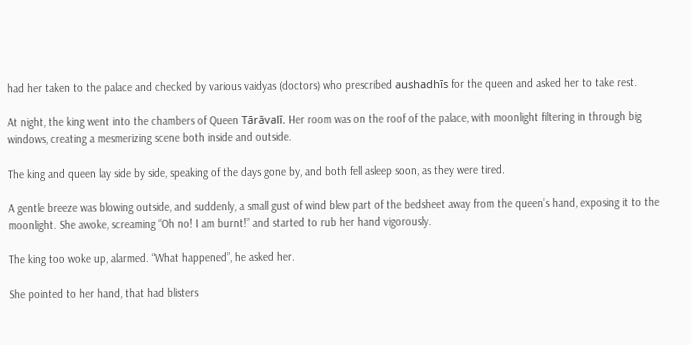had her taken to the palace and checked by various vaidyas (doctors) who prescribed aushadhīs for the queen and asked her to take rest.

At night, the king went into the chambers of Queen Tārāvalī. Her room was on the roof of the palace, with moonlight filtering in through big windows, creating a mesmerizing scene both inside and outside.

The king and queen lay side by side, speaking of the days gone by, and both fell asleep soon, as they were tired.

A gentle breeze was blowing outside, and suddenly, a small gust of wind blew part of the bedsheet away from the queen’s hand, exposing it to the moonlight. She awoke, screaming “Oh no! I am burnt!” and started to rub her hand vigorously.

The king too woke up, alarmed. “What happened”, he asked her.

She pointed to her hand, that had blisters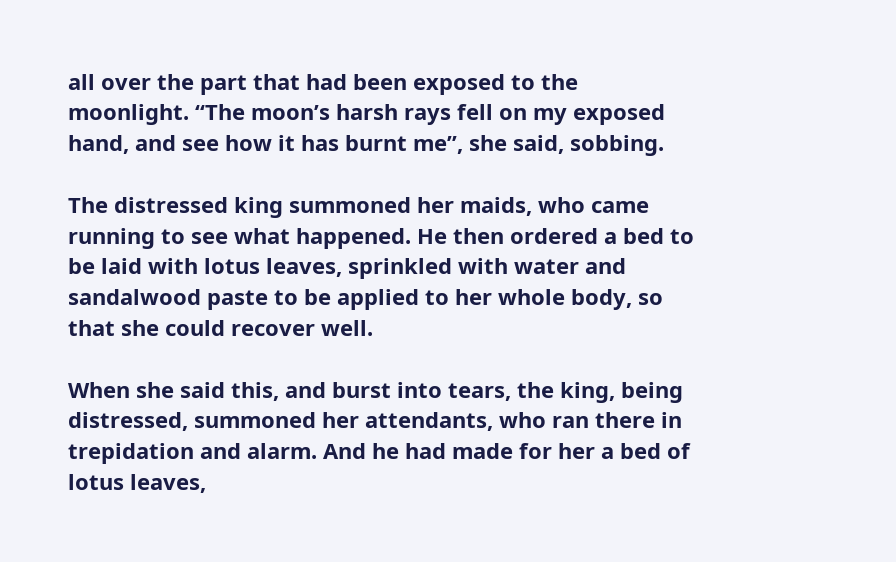all over the part that had been exposed to the moonlight. “The moon’s harsh rays fell on my exposed hand, and see how it has burnt me”, she said, sobbing.

The distressed king summoned her maids, who came running to see what happened. He then ordered a bed to be laid with lotus leaves, sprinkled with water and sandalwood paste to be applied to her whole body, so that she could recover well.

When she said this, and burst into tears, the king, being distressed, summoned her attendants, who ran there in trepidation and alarm. And he had made for her a bed of lotus leaves,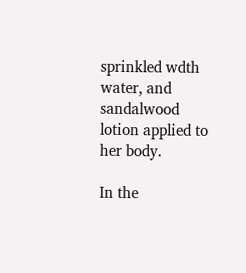sprinkled wdth water, and sandalwood lotion applied to her body.

In the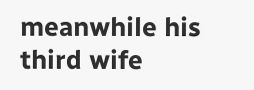meanwhile his third wife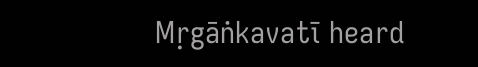Mṛgāṅkavatī heard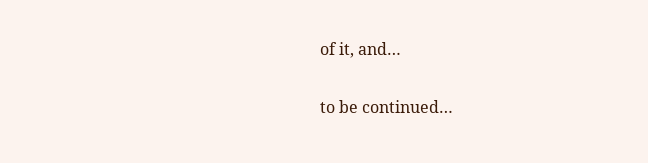of it, and…

to be continued…